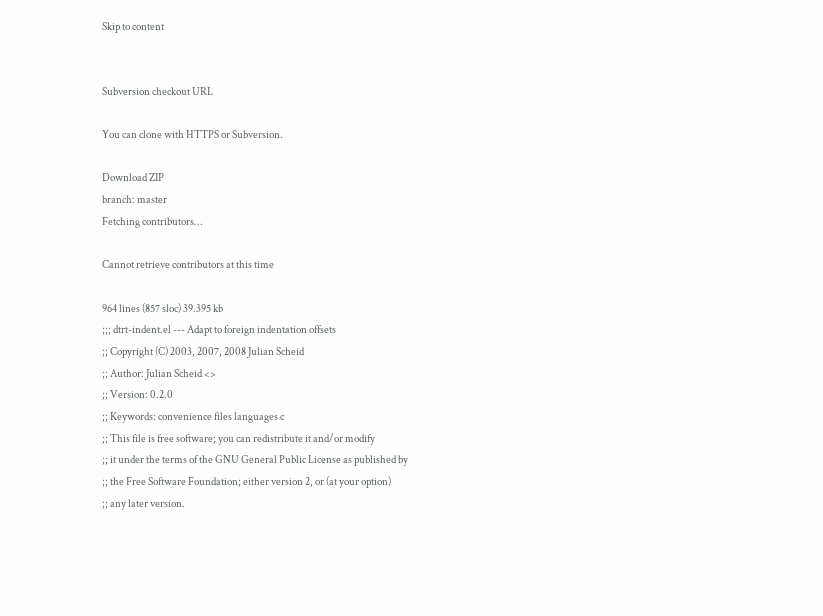Skip to content


Subversion checkout URL

You can clone with HTTPS or Subversion.

Download ZIP
branch: master
Fetching contributors…

Cannot retrieve contributors at this time

964 lines (857 sloc) 39.395 kb
;;; dtrt-indent.el --- Adapt to foreign indentation offsets
;; Copyright (C) 2003, 2007, 2008 Julian Scheid
;; Author: Julian Scheid <>
;; Version: 0.2.0
;; Keywords: convenience files languages c
;; This file is free software; you can redistribute it and/or modify
;; it under the terms of the GNU General Public License as published by
;; the Free Software Foundation; either version 2, or (at your option)
;; any later version.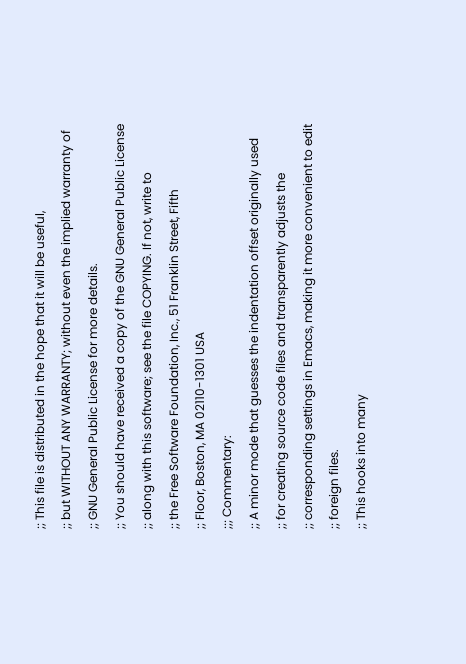;; This file is distributed in the hope that it will be useful,
;; but WITHOUT ANY WARRANTY; without even the implied warranty of
;; GNU General Public License for more details.
;; You should have received a copy of the GNU General Public License
;; along with this software; see the file COPYING. If not, write to
;; the Free Software Foundation, Inc., 51 Franklin Street, Fifth
;; Floor, Boston, MA 02110-1301 USA
;;; Commentary:
;; A minor mode that guesses the indentation offset originally used
;; for creating source code files and transparently adjusts the
;; corresponding settings in Emacs, making it more convenient to edit
;; foreign files.
;; This hooks into many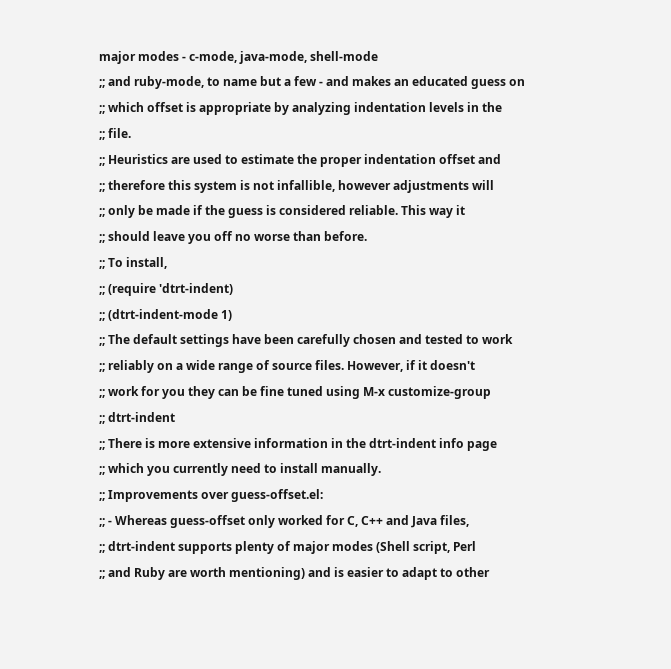major modes - c-mode, java-mode, shell-mode
;; and ruby-mode, to name but a few - and makes an educated guess on
;; which offset is appropriate by analyzing indentation levels in the
;; file.
;; Heuristics are used to estimate the proper indentation offset and
;; therefore this system is not infallible, however adjustments will
;; only be made if the guess is considered reliable. This way it
;; should leave you off no worse than before.
;; To install,
;; (require 'dtrt-indent)
;; (dtrt-indent-mode 1)
;; The default settings have been carefully chosen and tested to work
;; reliably on a wide range of source files. However, if it doesn't
;; work for you they can be fine tuned using M-x customize-group
;; dtrt-indent
;; There is more extensive information in the dtrt-indent info page
;; which you currently need to install manually.
;; Improvements over guess-offset.el:
;; - Whereas guess-offset only worked for C, C++ and Java files,
;; dtrt-indent supports plenty of major modes (Shell script, Perl
;; and Ruby are worth mentioning) and is easier to adapt to other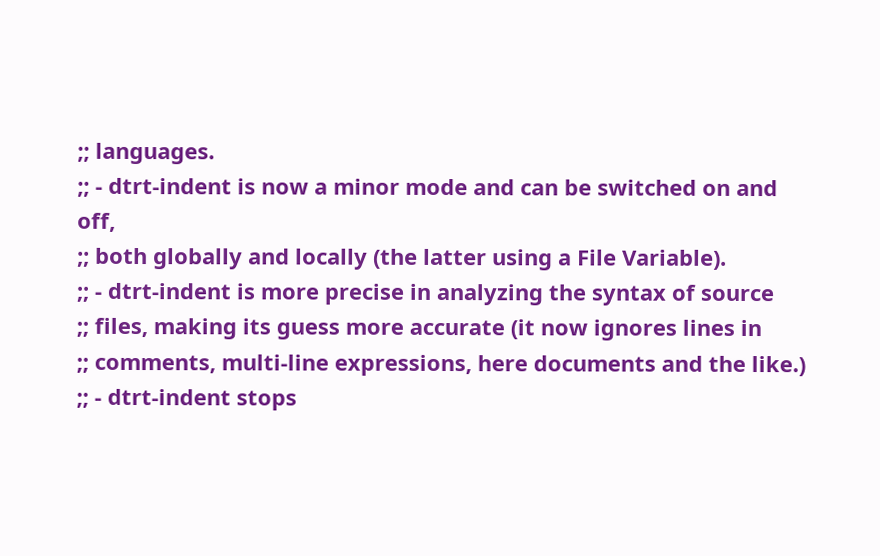;; languages.
;; - dtrt-indent is now a minor mode and can be switched on and off,
;; both globally and locally (the latter using a File Variable).
;; - dtrt-indent is more precise in analyzing the syntax of source
;; files, making its guess more accurate (it now ignores lines in
;; comments, multi-line expressions, here documents and the like.)
;; - dtrt-indent stops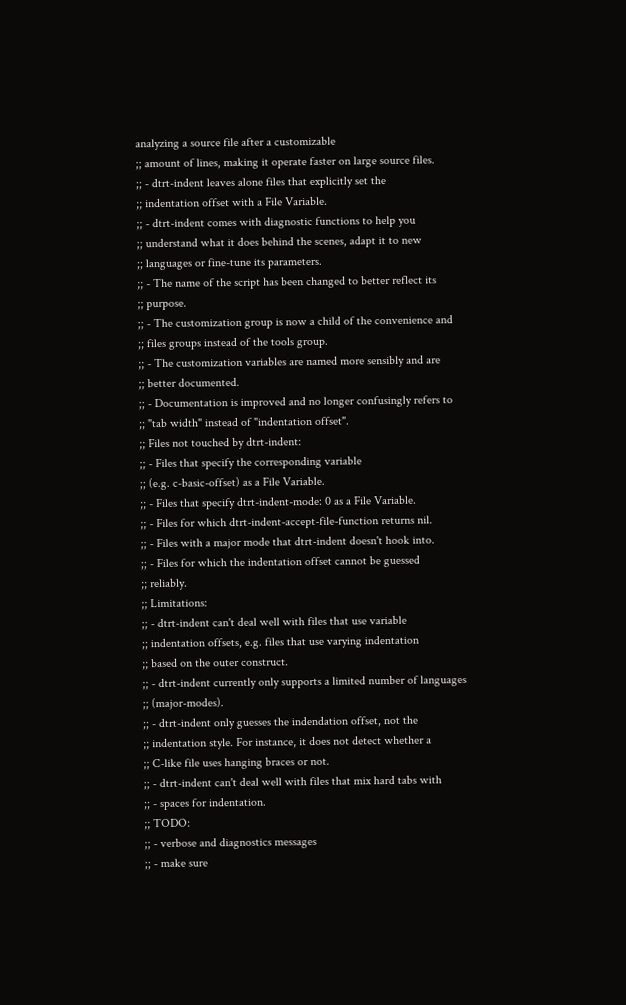analyzing a source file after a customizable
;; amount of lines, making it operate faster on large source files.
;; - dtrt-indent leaves alone files that explicitly set the
;; indentation offset with a File Variable.
;; - dtrt-indent comes with diagnostic functions to help you
;; understand what it does behind the scenes, adapt it to new
;; languages or fine-tune its parameters.
;; - The name of the script has been changed to better reflect its
;; purpose.
;; - The customization group is now a child of the convenience and
;; files groups instead of the tools group.
;; - The customization variables are named more sensibly and are
;; better documented.
;; - Documentation is improved and no longer confusingly refers to
;; "tab width" instead of "indentation offset".
;; Files not touched by dtrt-indent:
;; - Files that specify the corresponding variable
;; (e.g. c-basic-offset) as a File Variable.
;; - Files that specify dtrt-indent-mode: 0 as a File Variable.
;; - Files for which dtrt-indent-accept-file-function returns nil.
;; - Files with a major mode that dtrt-indent doesn't hook into.
;; - Files for which the indentation offset cannot be guessed
;; reliably.
;; Limitations:
;; - dtrt-indent can't deal well with files that use variable
;; indentation offsets, e.g. files that use varying indentation
;; based on the outer construct.
;; - dtrt-indent currently only supports a limited number of languages
;; (major-modes).
;; - dtrt-indent only guesses the indendation offset, not the
;; indentation style. For instance, it does not detect whether a
;; C-like file uses hanging braces or not.
;; - dtrt-indent can't deal well with files that mix hard tabs with
;; - spaces for indentation.
;; TODO:
;; - verbose and diagnostics messages
;; - make sure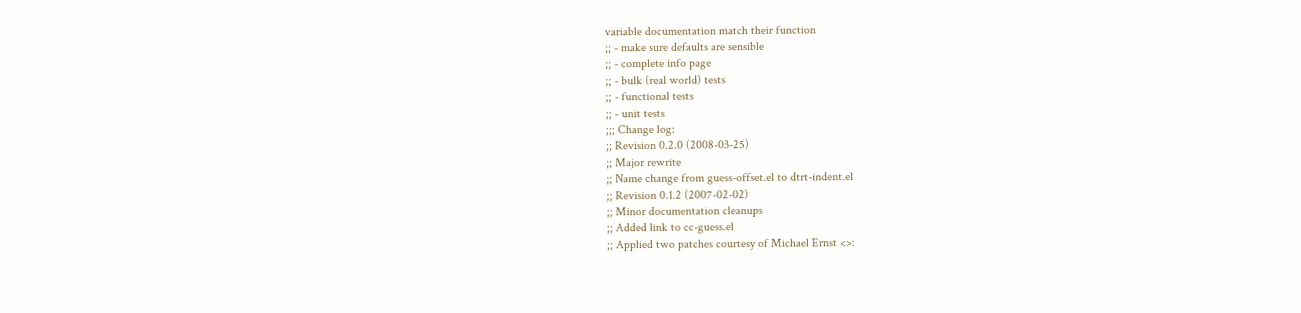variable documentation match their function
;; - make sure defaults are sensible
;; - complete info page
;; - bulk (real world) tests
;; - functional tests
;; - unit tests
;;; Change log:
;; Revision 0.2.0 (2008-03-25)
;; Major rewrite
;; Name change from guess-offset.el to dtrt-indent.el
;; Revision 0.1.2 (2007-02-02)
;; Minor documentation cleanups
;; Added link to cc-guess.el
;; Applied two patches courtesy of Michael Ernst <>: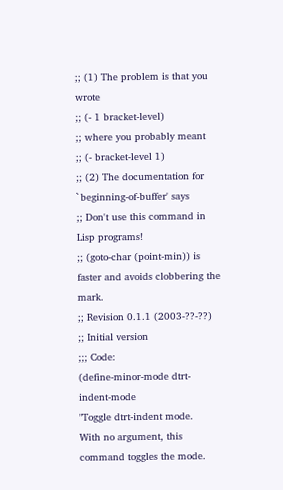;; (1) The problem is that you wrote
;; (- 1 bracket-level)
;; where you probably meant
;; (- bracket-level 1)
;; (2) The documentation for `beginning-of-buffer' says
;; Don't use this command in Lisp programs!
;; (goto-char (point-min)) is faster and avoids clobbering the mark.
;; Revision 0.1.1 (2003-??-??)
;; Initial version
;;; Code:
(define-minor-mode dtrt-indent-mode
"Toggle dtrt-indent mode.
With no argument, this command toggles the mode.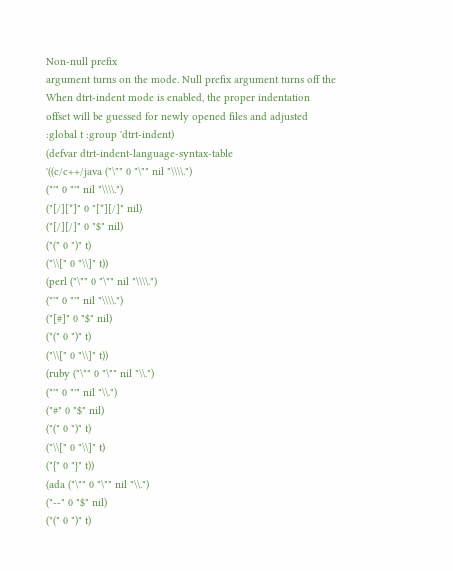Non-null prefix
argument turns on the mode. Null prefix argument turns off the
When dtrt-indent mode is enabled, the proper indentation
offset will be guessed for newly opened files and adjusted
:global t :group 'dtrt-indent)
(defvar dtrt-indent-language-syntax-table
'((c/c++/java ("\"" 0 "\"" nil "\\\\.")
("'" 0 "'" nil "\\\\.")
("[/][*]" 0 "[*][/]" nil)
("[/][/]" 0 "$" nil)
("(" 0 ")" t)
("\\[" 0 "\\]" t))
(perl ("\"" 0 "\"" nil "\\\\.")
("'" 0 "'" nil "\\\\.")
("[#]" 0 "$" nil)
("(" 0 ")" t)
("\\[" 0 "\\]" t))
(ruby ("\"" 0 "\"" nil "\\.")
("'" 0 "'" nil "\\.")
("#" 0 "$" nil)
("(" 0 ")" t)
("\\[" 0 "\\]" t)
("{" 0 "}" t))
(ada ("\"" 0 "\"" nil "\\.")
("--" 0 "$" nil)
("(" 0 ")" t)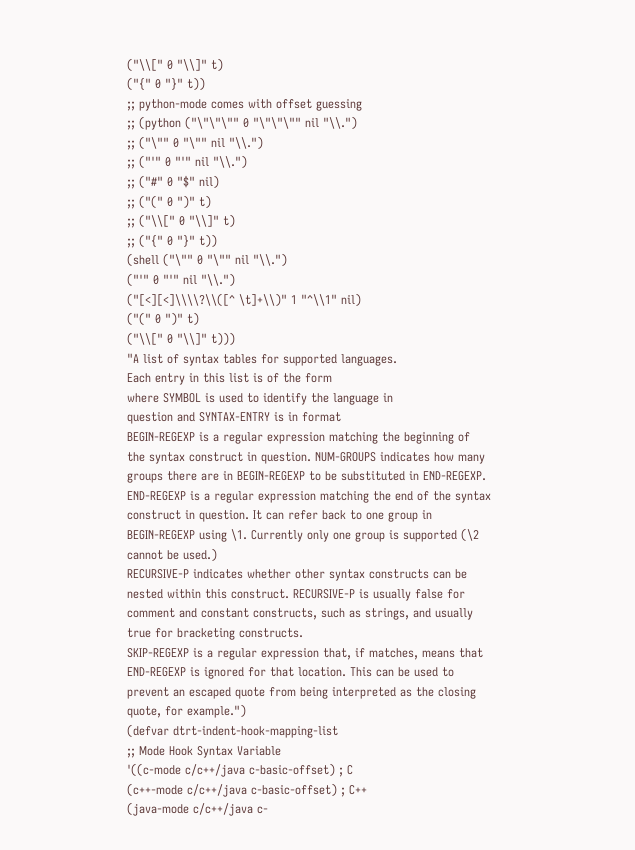("\\[" 0 "\\]" t)
("{" 0 "}" t))
;; python-mode comes with offset guessing
;; (python ("\"\"\"" 0 "\"\"\"" nil "\\.")
;; ("\"" 0 "\"" nil "\\.")
;; ("'" 0 "'" nil "\\.")
;; ("#" 0 "$" nil)
;; ("(" 0 ")" t)
;; ("\\[" 0 "\\]" t)
;; ("{" 0 "}" t))
(shell ("\"" 0 "\"" nil "\\.")
("'" 0 "'" nil "\\.")
("[<][<]\\\\?\\([^ \t]+\\)" 1 "^\\1" nil)
("(" 0 ")" t)
("\\[" 0 "\\]" t)))
"A list of syntax tables for supported languages.
Each entry in this list is of the form
where SYMBOL is used to identify the language in
question and SYNTAX-ENTRY is in format
BEGIN-REGEXP is a regular expression matching the beginning of
the syntax construct in question. NUM-GROUPS indicates how many
groups there are in BEGIN-REGEXP to be substituted in END-REGEXP.
END-REGEXP is a regular expression matching the end of the syntax
construct in question. It can refer back to one group in
BEGIN-REGEXP using \1. Currently only one group is supported (\2
cannot be used.)
RECURSIVE-P indicates whether other syntax constructs can be
nested within this construct. RECURSIVE-P is usually false for
comment and constant constructs, such as strings, and usually
true for bracketing constructs.
SKIP-REGEXP is a regular expression that, if matches, means that
END-REGEXP is ignored for that location. This can be used to
prevent an escaped quote from being interpreted as the closing
quote, for example.")
(defvar dtrt-indent-hook-mapping-list
;; Mode Hook Syntax Variable
'((c-mode c/c++/java c-basic-offset) ; C
(c++-mode c/c++/java c-basic-offset) ; C++
(java-mode c/c++/java c-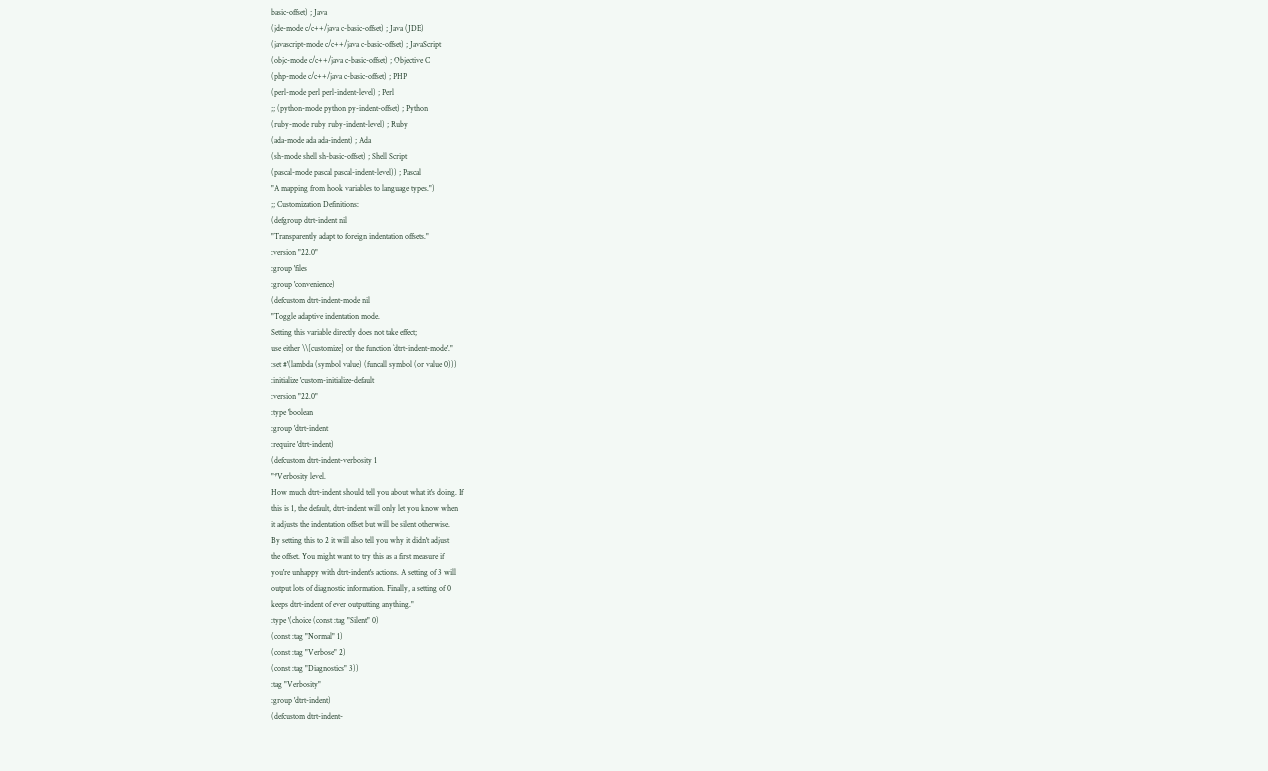basic-offset) ; Java
(jde-mode c/c++/java c-basic-offset) ; Java (JDE)
(javascript-mode c/c++/java c-basic-offset) ; JavaScript
(objc-mode c/c++/java c-basic-offset) ; Objective C
(php-mode c/c++/java c-basic-offset) ; PHP
(perl-mode perl perl-indent-level) ; Perl
;; (python-mode python py-indent-offset) ; Python
(ruby-mode ruby ruby-indent-level) ; Ruby
(ada-mode ada ada-indent) ; Ada
(sh-mode shell sh-basic-offset) ; Shell Script
(pascal-mode pascal pascal-indent-level)) ; Pascal
"A mapping from hook variables to language types.")
;; Customization Definitions:
(defgroup dtrt-indent nil
"Transparently adapt to foreign indentation offsets."
:version "22.0"
:group 'files
:group 'convenience)
(defcustom dtrt-indent-mode nil
"Toggle adaptive indentation mode.
Setting this variable directly does not take effect;
use either \\[customize] or the function `dtrt-indent-mode'."
:set #'(lambda (symbol value) (funcall symbol (or value 0)))
:initialize 'custom-initialize-default
:version "22.0"
:type 'boolean
:group 'dtrt-indent
:require 'dtrt-indent)
(defcustom dtrt-indent-verbosity 1
"*Verbosity level.
How much dtrt-indent should tell you about what it's doing. If
this is 1, the default, dtrt-indent will only let you know when
it adjusts the indentation offset but will be silent otherwise.
By setting this to 2 it will also tell you why it didn't adjust
the offset. You might want to try this as a first measure if
you're unhappy with dtrt-indent's actions. A setting of 3 will
output lots of diagnostic information. Finally, a setting of 0
keeps dtrt-indent of ever outputting anything."
:type '(choice (const :tag "Silent" 0)
(const :tag "Normal" 1)
(const :tag "Verbose" 2)
(const :tag "Diagnostics" 3))
:tag "Verbosity"
:group 'dtrt-indent)
(defcustom dtrt-indent-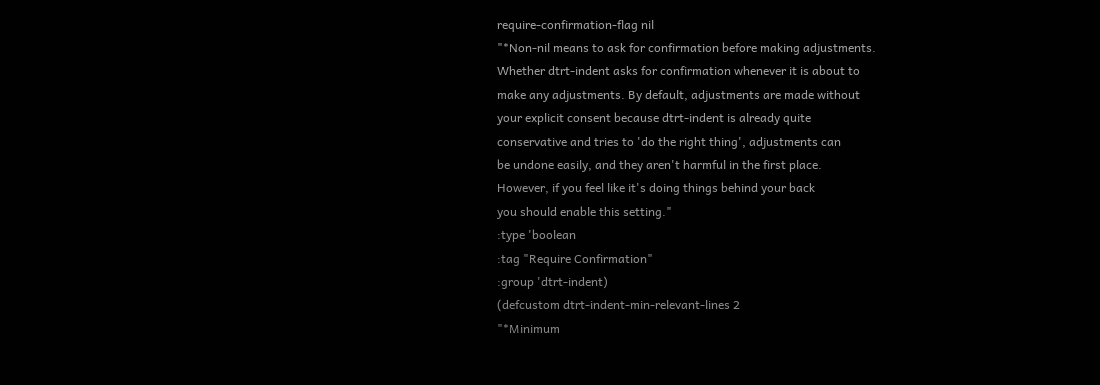require-confirmation-flag nil
"*Non-nil means to ask for confirmation before making adjustments.
Whether dtrt-indent asks for confirmation whenever it is about to
make any adjustments. By default, adjustments are made without
your explicit consent because dtrt-indent is already quite
conservative and tries to 'do the right thing', adjustments can
be undone easily, and they aren't harmful in the first place.
However, if you feel like it's doing things behind your back
you should enable this setting."
:type 'boolean
:tag "Require Confirmation"
:group 'dtrt-indent)
(defcustom dtrt-indent-min-relevant-lines 2
"*Minimum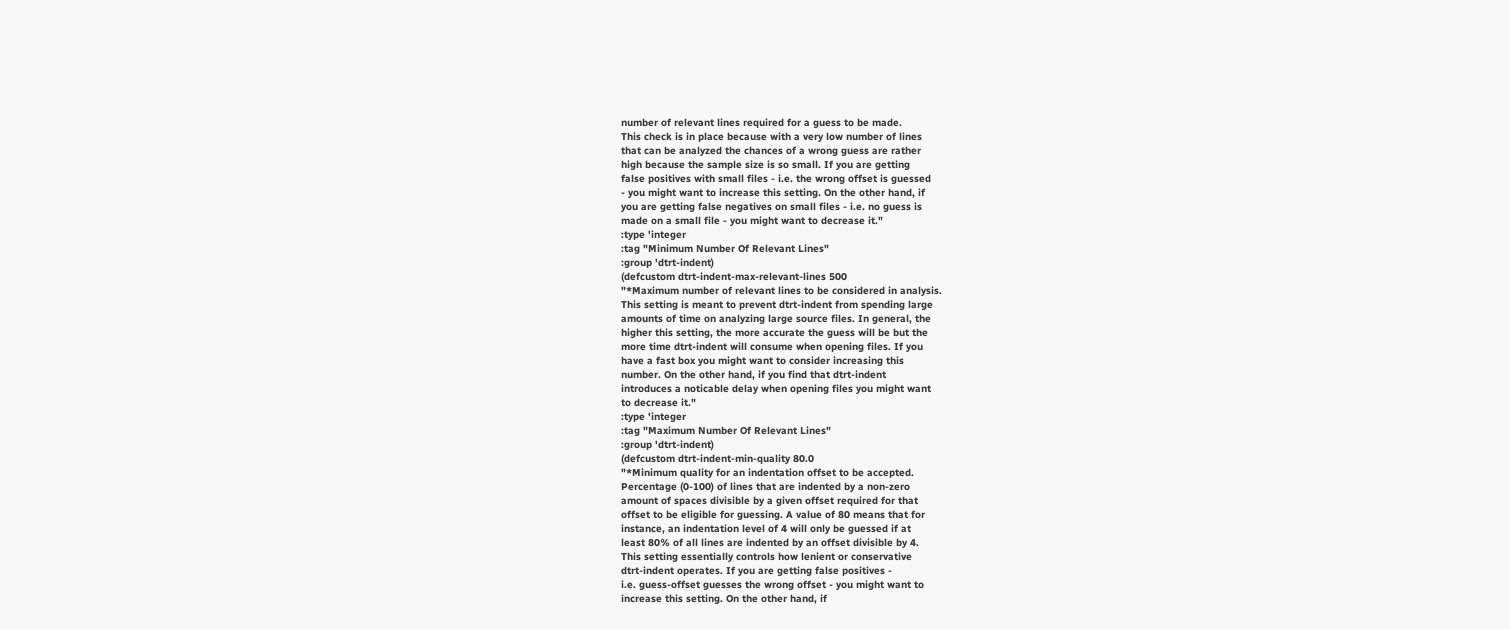number of relevant lines required for a guess to be made.
This check is in place because with a very low number of lines
that can be analyzed the chances of a wrong guess are rather
high because the sample size is so small. If you are getting
false positives with small files - i.e. the wrong offset is guessed
- you might want to increase this setting. On the other hand, if
you are getting false negatives on small files - i.e. no guess is
made on a small file - you might want to decrease it."
:type 'integer
:tag "Minimum Number Of Relevant Lines"
:group 'dtrt-indent)
(defcustom dtrt-indent-max-relevant-lines 500
"*Maximum number of relevant lines to be considered in analysis.
This setting is meant to prevent dtrt-indent from spending large
amounts of time on analyzing large source files. In general, the
higher this setting, the more accurate the guess will be but the
more time dtrt-indent will consume when opening files. If you
have a fast box you might want to consider increasing this
number. On the other hand, if you find that dtrt-indent
introduces a noticable delay when opening files you might want
to decrease it."
:type 'integer
:tag "Maximum Number Of Relevant Lines"
:group 'dtrt-indent)
(defcustom dtrt-indent-min-quality 80.0
"*Minimum quality for an indentation offset to be accepted.
Percentage (0-100) of lines that are indented by a non-zero
amount of spaces divisible by a given offset required for that
offset to be eligible for guessing. A value of 80 means that for
instance, an indentation level of 4 will only be guessed if at
least 80% of all lines are indented by an offset divisible by 4.
This setting essentially controls how lenient or conservative
dtrt-indent operates. If you are getting false positives -
i.e. guess-offset guesses the wrong offset - you might want to
increase this setting. On the other hand, if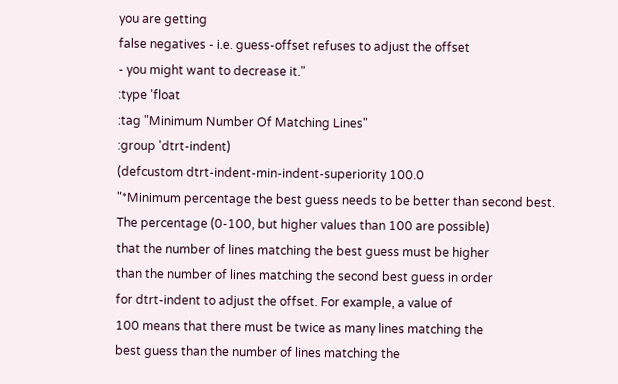you are getting
false negatives - i.e. guess-offset refuses to adjust the offset
- you might want to decrease it."
:type 'float
:tag "Minimum Number Of Matching Lines"
:group 'dtrt-indent)
(defcustom dtrt-indent-min-indent-superiority 100.0
"*Minimum percentage the best guess needs to be better than second best.
The percentage (0-100, but higher values than 100 are possible)
that the number of lines matching the best guess must be higher
than the number of lines matching the second best guess in order
for dtrt-indent to adjust the offset. For example, a value of
100 means that there must be twice as many lines matching the
best guess than the number of lines matching the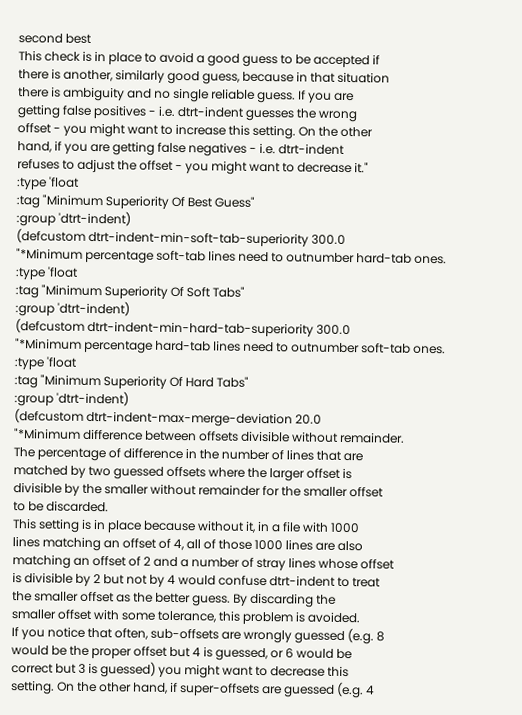second best
This check is in place to avoid a good guess to be accepted if
there is another, similarly good guess, because in that situation
there is ambiguity and no single reliable guess. If you are
getting false positives - i.e. dtrt-indent guesses the wrong
offset - you might want to increase this setting. On the other
hand, if you are getting false negatives - i.e. dtrt-indent
refuses to adjust the offset - you might want to decrease it."
:type 'float
:tag "Minimum Superiority Of Best Guess"
:group 'dtrt-indent)
(defcustom dtrt-indent-min-soft-tab-superiority 300.0
"*Minimum percentage soft-tab lines need to outnumber hard-tab ones.
:type 'float
:tag "Minimum Superiority Of Soft Tabs"
:group 'dtrt-indent)
(defcustom dtrt-indent-min-hard-tab-superiority 300.0
"*Minimum percentage hard-tab lines need to outnumber soft-tab ones.
:type 'float
:tag "Minimum Superiority Of Hard Tabs"
:group 'dtrt-indent)
(defcustom dtrt-indent-max-merge-deviation 20.0
"*Minimum difference between offsets divisible without remainder.
The percentage of difference in the number of lines that are
matched by two guessed offsets where the larger offset is
divisible by the smaller without remainder for the smaller offset
to be discarded.
This setting is in place because without it, in a file with 1000
lines matching an offset of 4, all of those 1000 lines are also
matching an offset of 2 and a number of stray lines whose offset
is divisible by 2 but not by 4 would confuse dtrt-indent to treat
the smaller offset as the better guess. By discarding the
smaller offset with some tolerance, this problem is avoided.
If you notice that often, sub-offsets are wrongly guessed (e.g. 8
would be the proper offset but 4 is guessed, or 6 would be
correct but 3 is guessed) you might want to decrease this
setting. On the other hand, if super-offsets are guessed (e.g. 4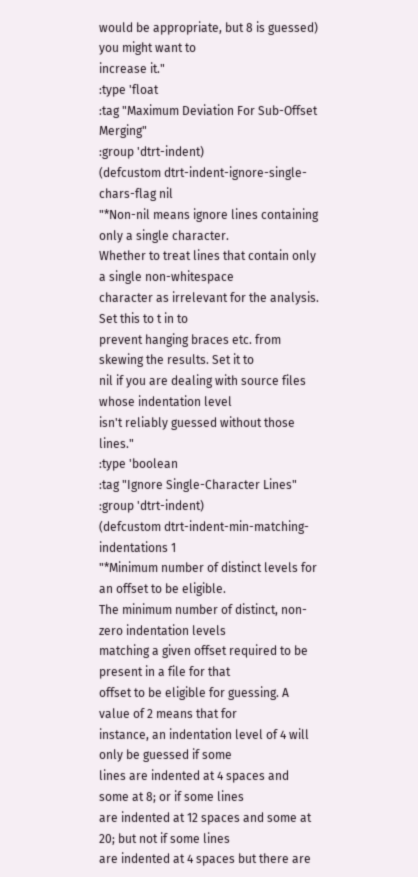would be appropriate, but 8 is guessed) you might want to
increase it."
:type 'float
:tag "Maximum Deviation For Sub-Offset Merging"
:group 'dtrt-indent)
(defcustom dtrt-indent-ignore-single-chars-flag nil
"*Non-nil means ignore lines containing only a single character.
Whether to treat lines that contain only a single non-whitespace
character as irrelevant for the analysis. Set this to t in to
prevent hanging braces etc. from skewing the results. Set it to
nil if you are dealing with source files whose indentation level
isn't reliably guessed without those lines."
:type 'boolean
:tag "Ignore Single-Character Lines"
:group 'dtrt-indent)
(defcustom dtrt-indent-min-matching-indentations 1
"*Minimum number of distinct levels for an offset to be eligible.
The minimum number of distinct, non-zero indentation levels
matching a given offset required to be present in a file for that
offset to be eligible for guessing. A value of 2 means that for
instance, an indentation level of 4 will only be guessed if some
lines are indented at 4 spaces and some at 8; or if some lines
are indented at 12 spaces and some at 20; but not if some lines
are indented at 4 spaces but there are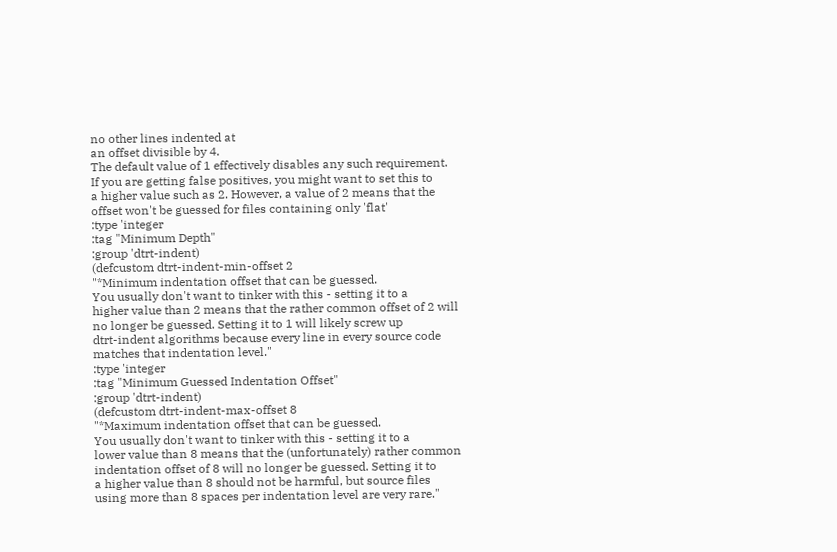no other lines indented at
an offset divisible by 4.
The default value of 1 effectively disables any such requirement.
If you are getting false positives, you might want to set this to
a higher value such as 2. However, a value of 2 means that the
offset won't be guessed for files containing only 'flat'
:type 'integer
:tag "Minimum Depth"
:group 'dtrt-indent)
(defcustom dtrt-indent-min-offset 2
"*Minimum indentation offset that can be guessed.
You usually don't want to tinker with this - setting it to a
higher value than 2 means that the rather common offset of 2 will
no longer be guessed. Setting it to 1 will likely screw up
dtrt-indent algorithms because every line in every source code
matches that indentation level."
:type 'integer
:tag "Minimum Guessed Indentation Offset"
:group 'dtrt-indent)
(defcustom dtrt-indent-max-offset 8
"*Maximum indentation offset that can be guessed.
You usually don't want to tinker with this - setting it to a
lower value than 8 means that the (unfortunately) rather common
indentation offset of 8 will no longer be guessed. Setting it to
a higher value than 8 should not be harmful, but source files
using more than 8 spaces per indentation level are very rare."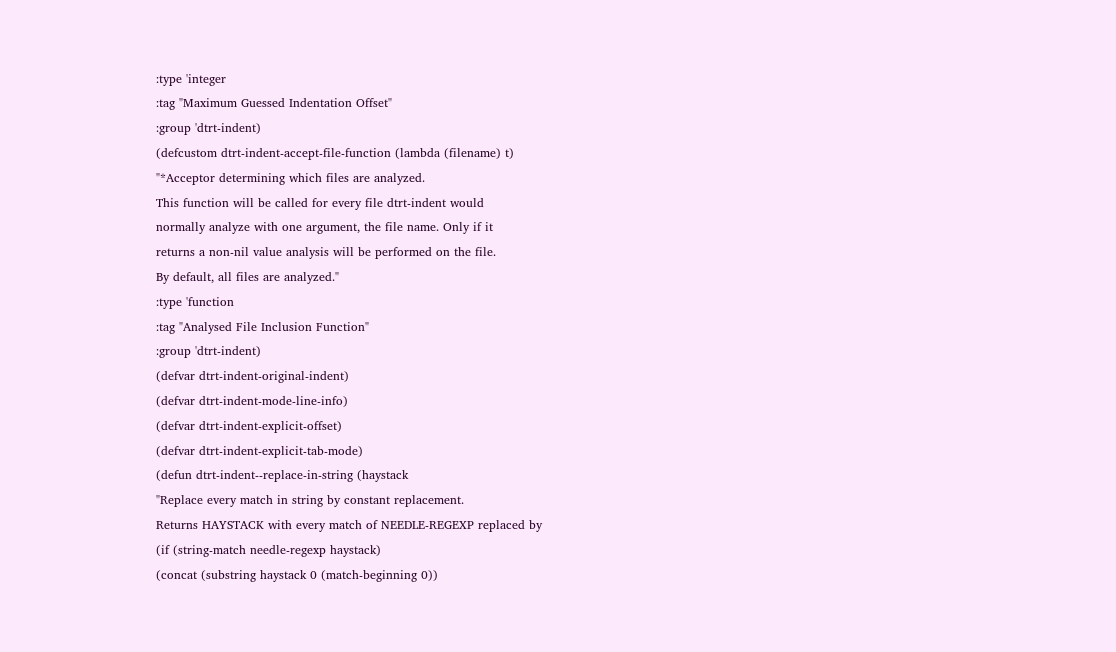:type 'integer
:tag "Maximum Guessed Indentation Offset"
:group 'dtrt-indent)
(defcustom dtrt-indent-accept-file-function (lambda (filename) t)
"*Acceptor determining which files are analyzed.
This function will be called for every file dtrt-indent would
normally analyze with one argument, the file name. Only if it
returns a non-nil value analysis will be performed on the file.
By default, all files are analyzed."
:type 'function
:tag "Analysed File Inclusion Function"
:group 'dtrt-indent)
(defvar dtrt-indent-original-indent)
(defvar dtrt-indent-mode-line-info)
(defvar dtrt-indent-explicit-offset)
(defvar dtrt-indent-explicit-tab-mode)
(defun dtrt-indent--replace-in-string (haystack
"Replace every match in string by constant replacement.
Returns HAYSTACK with every match of NEEDLE-REGEXP replaced by
(if (string-match needle-regexp haystack)
(concat (substring haystack 0 (match-beginning 0))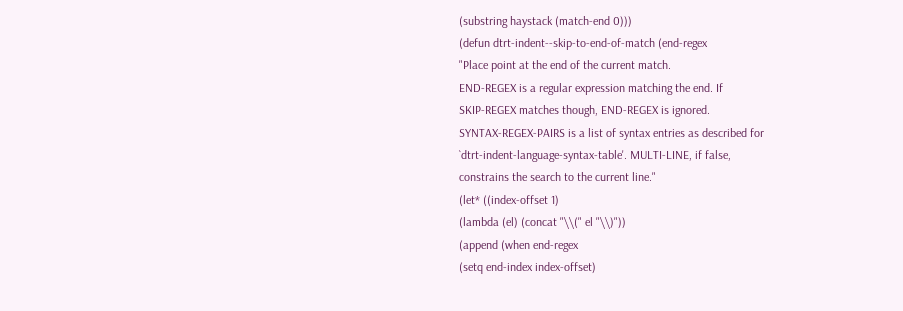(substring haystack (match-end 0)))
(defun dtrt-indent--skip-to-end-of-match (end-regex
"Place point at the end of the current match.
END-REGEX is a regular expression matching the end. If
SKIP-REGEX matches though, END-REGEX is ignored.
SYNTAX-REGEX-PAIRS is a list of syntax entries as described for
`dtrt-indent-language-syntax-table'. MULTI-LINE, if false,
constrains the search to the current line."
(let* ((index-offset 1)
(lambda (el) (concat "\\(" el "\\)"))
(append (when end-regex
(setq end-index index-offset)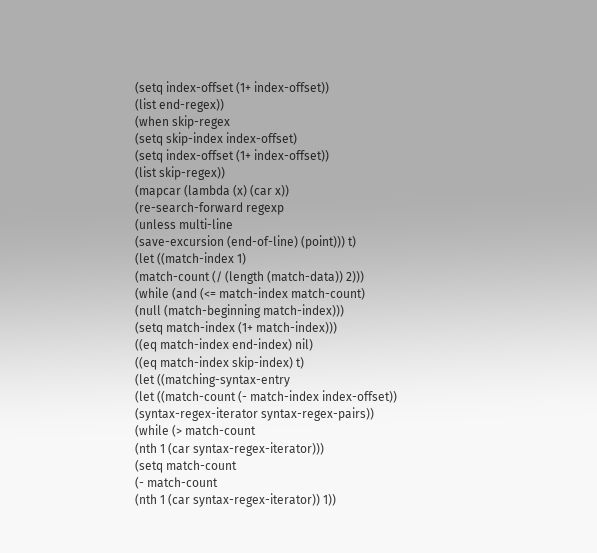(setq index-offset (1+ index-offset))
(list end-regex))
(when skip-regex
(setq skip-index index-offset)
(setq index-offset (1+ index-offset))
(list skip-regex))
(mapcar (lambda (x) (car x))
(re-search-forward regexp
(unless multi-line
(save-excursion (end-of-line) (point))) t)
(let ((match-index 1)
(match-count (/ (length (match-data)) 2)))
(while (and (<= match-index match-count)
(null (match-beginning match-index)))
(setq match-index (1+ match-index)))
((eq match-index end-index) nil)
((eq match-index skip-index) t)
(let ((matching-syntax-entry
(let ((match-count (- match-index index-offset))
(syntax-regex-iterator syntax-regex-pairs))
(while (> match-count
(nth 1 (car syntax-regex-iterator)))
(setq match-count
(- match-count
(nth 1 (car syntax-regex-iterator)) 1))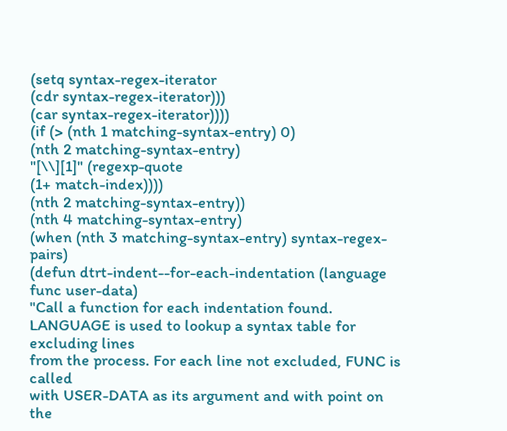(setq syntax-regex-iterator
(cdr syntax-regex-iterator)))
(car syntax-regex-iterator))))
(if (> (nth 1 matching-syntax-entry) 0)
(nth 2 matching-syntax-entry)
"[\\][1]" (regexp-quote
(1+ match-index))))
(nth 2 matching-syntax-entry))
(nth 4 matching-syntax-entry)
(when (nth 3 matching-syntax-entry) syntax-regex-pairs)
(defun dtrt-indent--for-each-indentation (language func user-data)
"Call a function for each indentation found.
LANGUAGE is used to lookup a syntax table for excluding lines
from the process. For each line not excluded, FUNC is called
with USER-DATA as its argument and with point on the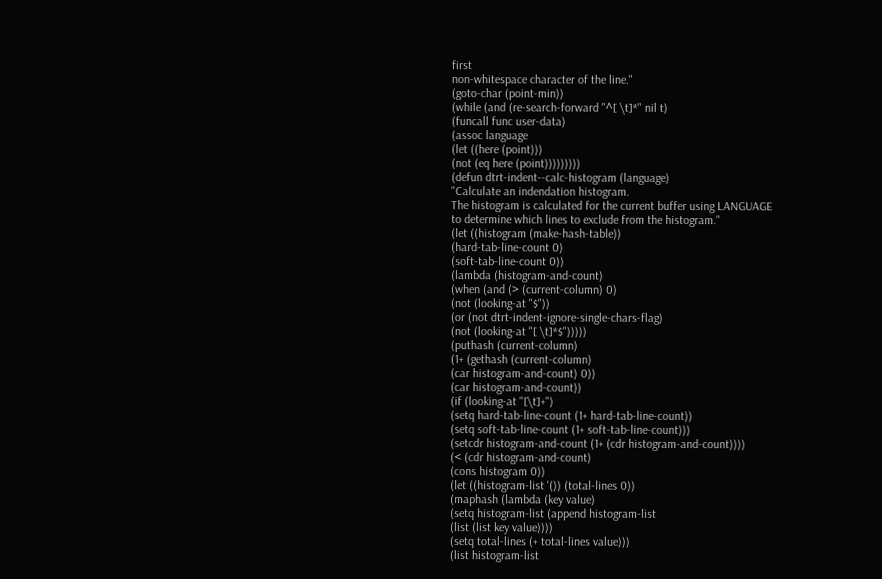first
non-whitespace character of the line."
(goto-char (point-min))
(while (and (re-search-forward "^[ \t]*" nil t)
(funcall func user-data)
(assoc language
(let ((here (point)))
(not (eq here (point)))))))))
(defun dtrt-indent--calc-histogram (language)
"Calculate an indendation histogram.
The histogram is calculated for the current buffer using LANGUAGE
to determine which lines to exclude from the histogram."
(let ((histogram (make-hash-table))
(hard-tab-line-count 0)
(soft-tab-line-count 0))
(lambda (histogram-and-count)
(when (and (> (current-column) 0)
(not (looking-at "$"))
(or (not dtrt-indent-ignore-single-chars-flag)
(not (looking-at "[ \t]*$")))))
(puthash (current-column)
(1+ (gethash (current-column)
(car histogram-and-count) 0))
(car histogram-and-count))
(if (looking-at "[\t]+")
(setq hard-tab-line-count (1+ hard-tab-line-count))
(setq soft-tab-line-count (1+ soft-tab-line-count)))
(setcdr histogram-and-count (1+ (cdr histogram-and-count))))
(< (cdr histogram-and-count)
(cons histogram 0))
(let ((histogram-list '()) (total-lines 0))
(maphash (lambda (key value)
(setq histogram-list (append histogram-list
(list (list key value))))
(setq total-lines (+ total-lines value)))
(list histogram-list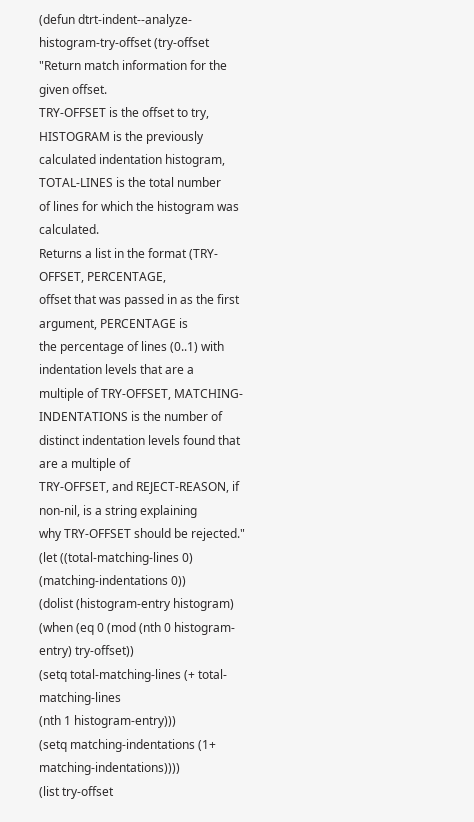(defun dtrt-indent--analyze-histogram-try-offset (try-offset
"Return match information for the given offset.
TRY-OFFSET is the offset to try, HISTOGRAM is the previously
calculated indentation histogram, TOTAL-LINES is the total number
of lines for which the histogram was calculated.
Returns a list in the format (TRY-OFFSET, PERCENTAGE,
offset that was passed in as the first argument, PERCENTAGE is
the percentage of lines (0..1) with indentation levels that are a
multiple of TRY-OFFSET, MATCHING-INDENTATIONS is the number of
distinct indentation levels found that are a multiple of
TRY-OFFSET, and REJECT-REASON, if non-nil, is a string explaining
why TRY-OFFSET should be rejected."
(let ((total-matching-lines 0)
(matching-indentations 0))
(dolist (histogram-entry histogram)
(when (eq 0 (mod (nth 0 histogram-entry) try-offset))
(setq total-matching-lines (+ total-matching-lines
(nth 1 histogram-entry)))
(setq matching-indentations (1+ matching-indentations))))
(list try-offset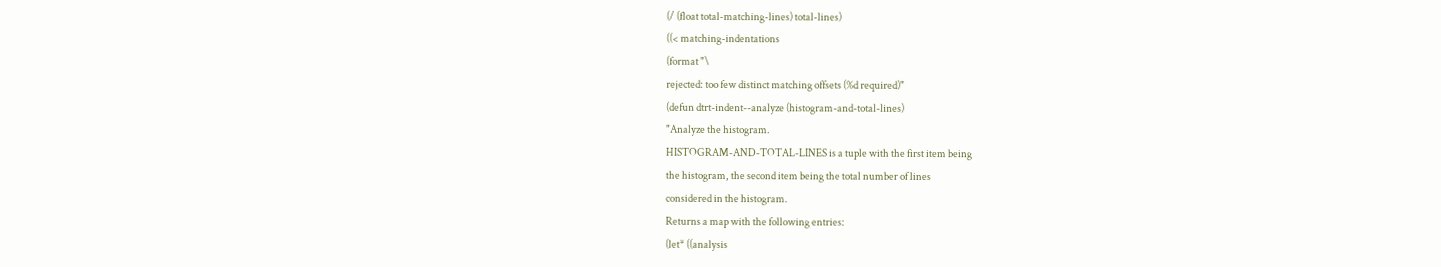(/ (float total-matching-lines) total-lines)
((< matching-indentations
(format "\
rejected: too few distinct matching offsets (%d required)"
(defun dtrt-indent--analyze (histogram-and-total-lines)
"Analyze the histogram.
HISTOGRAM-AND-TOTAL-LINES is a tuple with the first item being
the histogram, the second item being the total number of lines
considered in the histogram.
Returns a map with the following entries:
(let* ((analysis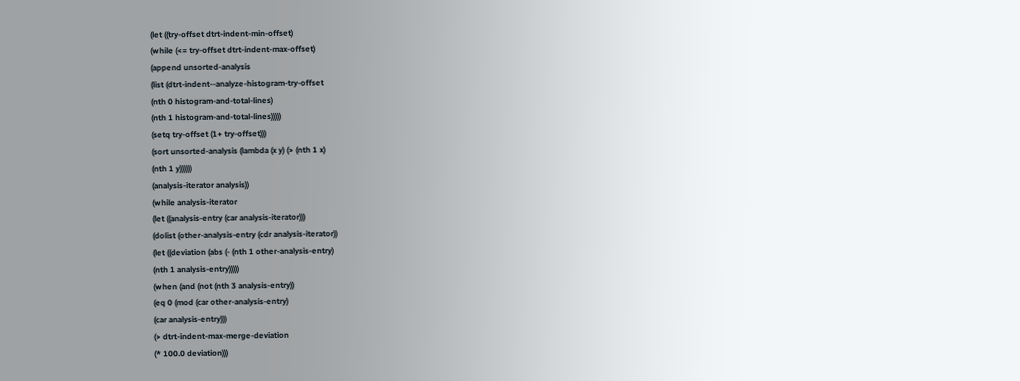(let ((try-offset dtrt-indent-min-offset)
(while (<= try-offset dtrt-indent-max-offset)
(append unsorted-analysis
(list (dtrt-indent--analyze-histogram-try-offset
(nth 0 histogram-and-total-lines)
(nth 1 histogram-and-total-lines)))))
(setq try-offset (1+ try-offset)))
(sort unsorted-analysis (lambda (x y) (> (nth 1 x)
(nth 1 y))))))
(analysis-iterator analysis))
(while analysis-iterator
(let ((analysis-entry (car analysis-iterator)))
(dolist (other-analysis-entry (cdr analysis-iterator))
(let ((deviation (abs (- (nth 1 other-analysis-entry)
(nth 1 analysis-entry)))))
(when (and (not (nth 3 analysis-entry))
(eq 0 (mod (car other-analysis-entry)
(car analysis-entry)))
(> dtrt-indent-max-merge-deviation
(* 100.0 deviation)))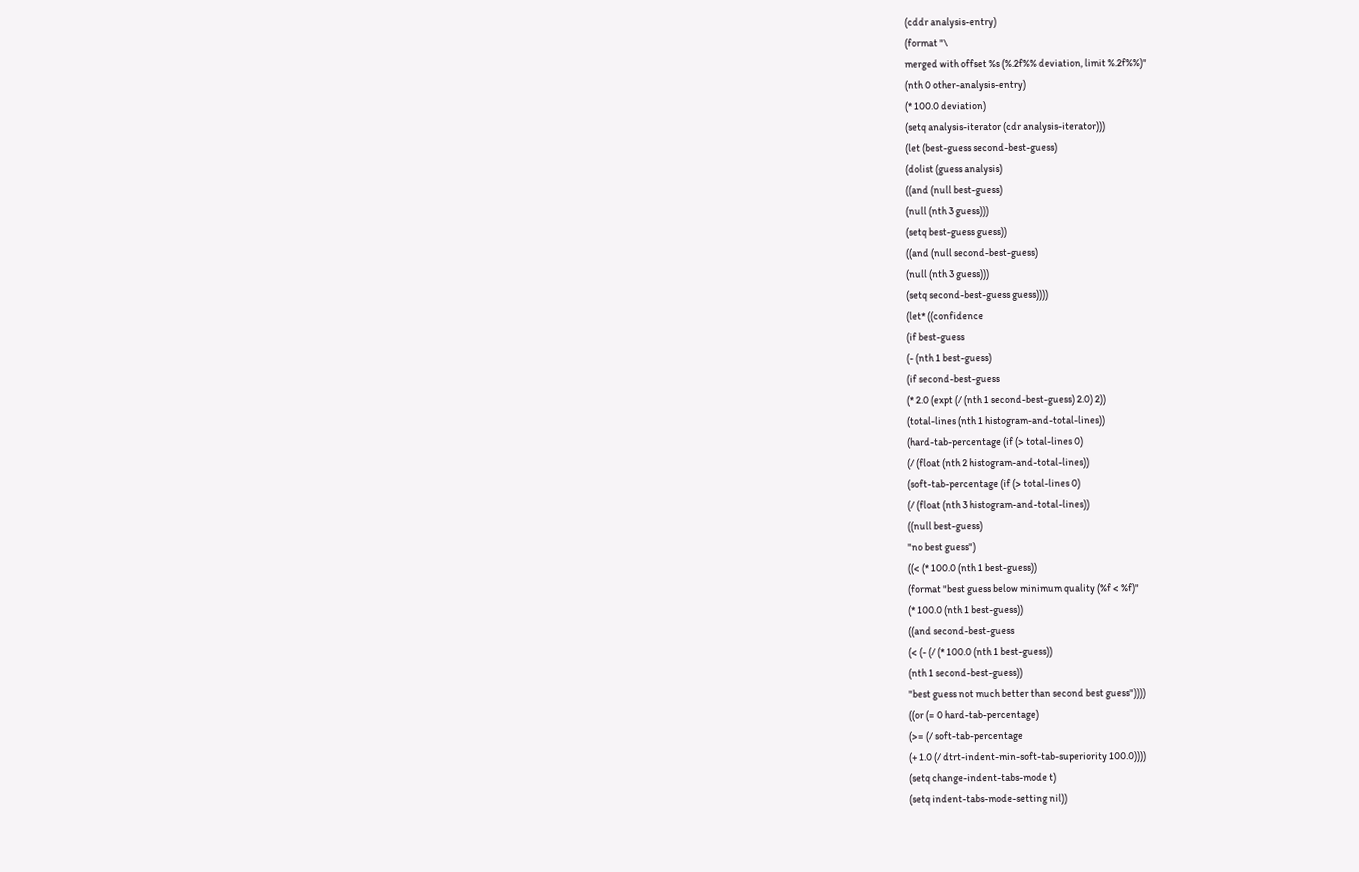(cddr analysis-entry)
(format "\
merged with offset %s (%.2f%% deviation, limit %.2f%%)"
(nth 0 other-analysis-entry)
(* 100.0 deviation)
(setq analysis-iterator (cdr analysis-iterator)))
(let (best-guess second-best-guess)
(dolist (guess analysis)
((and (null best-guess)
(null (nth 3 guess)))
(setq best-guess guess))
((and (null second-best-guess)
(null (nth 3 guess)))
(setq second-best-guess guess))))
(let* ((confidence
(if best-guess
(- (nth 1 best-guess)
(if second-best-guess
(* 2.0 (expt (/ (nth 1 second-best-guess) 2.0) 2))
(total-lines (nth 1 histogram-and-total-lines))
(hard-tab-percentage (if (> total-lines 0)
(/ (float (nth 2 histogram-and-total-lines))
(soft-tab-percentage (if (> total-lines 0)
(/ (float (nth 3 histogram-and-total-lines))
((null best-guess)
"no best guess")
((< (* 100.0 (nth 1 best-guess))
(format "best guess below minimum quality (%f < %f)"
(* 100.0 (nth 1 best-guess))
((and second-best-guess
(< (- (/ (* 100.0 (nth 1 best-guess))
(nth 1 second-best-guess))
"best guess not much better than second best guess"))))
((or (= 0 hard-tab-percentage)
(>= (/ soft-tab-percentage
(+ 1.0 (/ dtrt-indent-min-soft-tab-superiority 100.0))))
(setq change-indent-tabs-mode t)
(setq indent-tabs-mode-setting nil))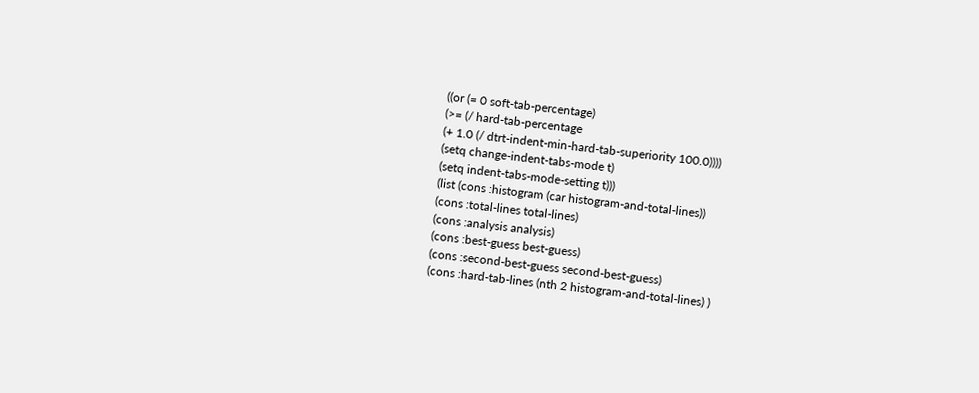((or (= 0 soft-tab-percentage)
(>= (/ hard-tab-percentage
(+ 1.0 (/ dtrt-indent-min-hard-tab-superiority 100.0))))
(setq change-indent-tabs-mode t)
(setq indent-tabs-mode-setting t)))
(list (cons :histogram (car histogram-and-total-lines))
(cons :total-lines total-lines)
(cons :analysis analysis)
(cons :best-guess best-guess)
(cons :second-best-guess second-best-guess)
(cons :hard-tab-lines (nth 2 histogram-and-total-lines) )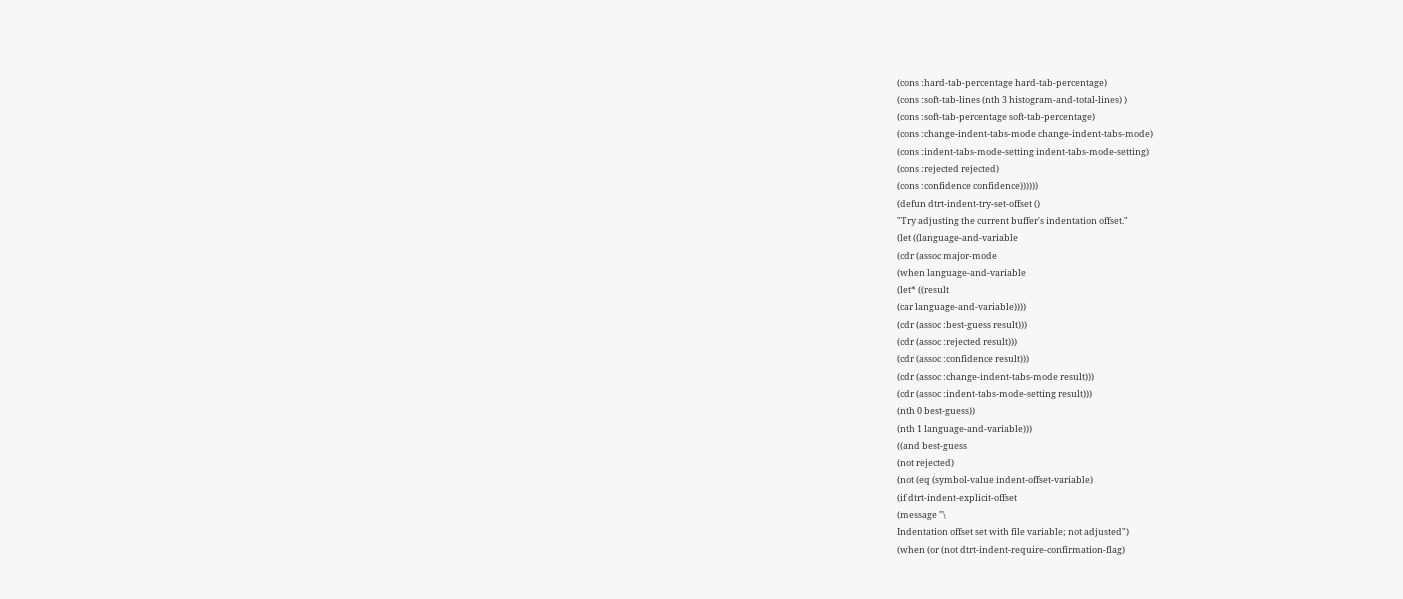(cons :hard-tab-percentage hard-tab-percentage)
(cons :soft-tab-lines (nth 3 histogram-and-total-lines) )
(cons :soft-tab-percentage soft-tab-percentage)
(cons :change-indent-tabs-mode change-indent-tabs-mode)
(cons :indent-tabs-mode-setting indent-tabs-mode-setting)
(cons :rejected rejected)
(cons :confidence confidence))))))
(defun dtrt-indent-try-set-offset ()
"Try adjusting the current buffer's indentation offset."
(let ((language-and-variable
(cdr (assoc major-mode
(when language-and-variable
(let* ((result
(car language-and-variable))))
(cdr (assoc :best-guess result)))
(cdr (assoc :rejected result)))
(cdr (assoc :confidence result)))
(cdr (assoc :change-indent-tabs-mode result)))
(cdr (assoc :indent-tabs-mode-setting result)))
(nth 0 best-guess))
(nth 1 language-and-variable)))
((and best-guess
(not rejected)
(not (eq (symbol-value indent-offset-variable)
(if dtrt-indent-explicit-offset
(message "\
Indentation offset set with file variable; not adjusted")
(when (or (not dtrt-indent-require-confirmation-flag)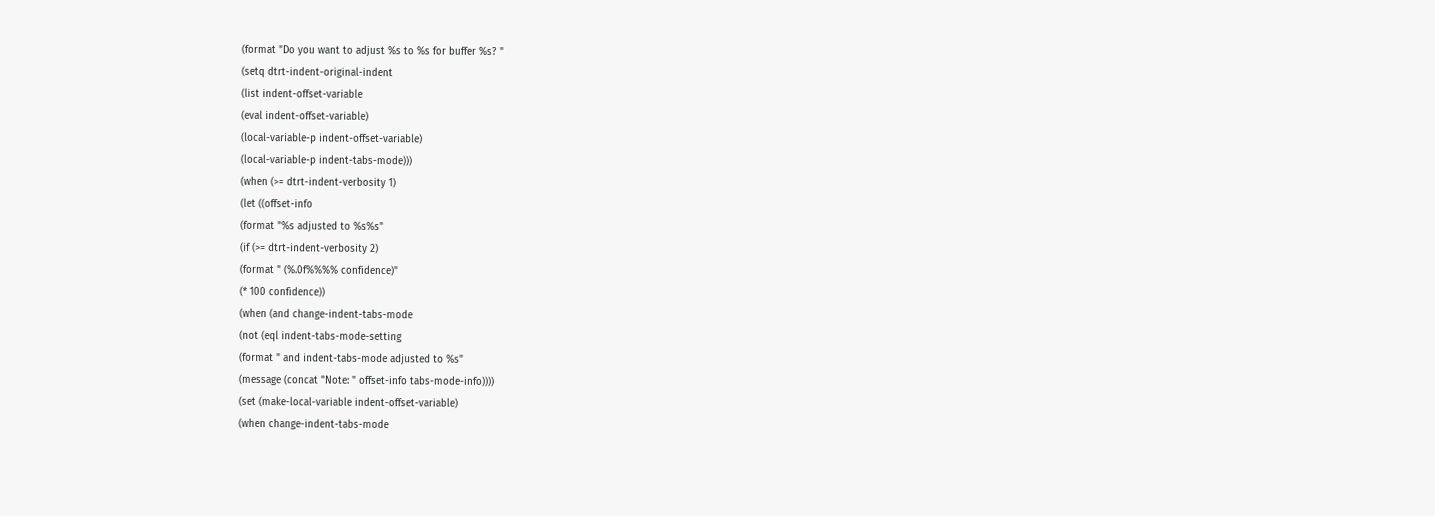(format "Do you want to adjust %s to %s for buffer %s? "
(setq dtrt-indent-original-indent
(list indent-offset-variable
(eval indent-offset-variable)
(local-variable-p indent-offset-variable)
(local-variable-p indent-tabs-mode)))
(when (>= dtrt-indent-verbosity 1)
(let ((offset-info
(format "%s adjusted to %s%s"
(if (>= dtrt-indent-verbosity 2)
(format " (%.0f%%%% confidence)"
(* 100 confidence))
(when (and change-indent-tabs-mode
(not (eql indent-tabs-mode-setting
(format " and indent-tabs-mode adjusted to %s"
(message (concat "Note: " offset-info tabs-mode-info))))
(set (make-local-variable indent-offset-variable)
(when change-indent-tabs-mode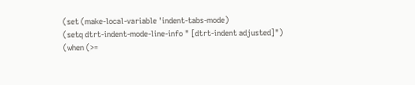(set (make-local-variable 'indent-tabs-mode)
(setq dtrt-indent-mode-line-info " [dtrt-indent adjusted]")
(when (>=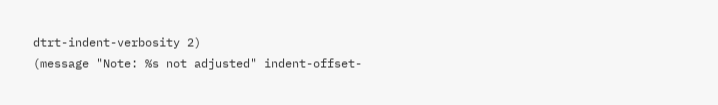dtrt-indent-verbosity 2)
(message "Note: %s not adjusted" indent-offset-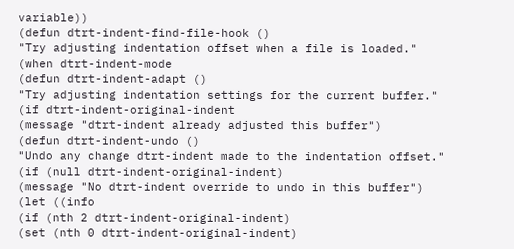variable))
(defun dtrt-indent-find-file-hook ()
"Try adjusting indentation offset when a file is loaded."
(when dtrt-indent-mode
(defun dtrt-indent-adapt ()
"Try adjusting indentation settings for the current buffer."
(if dtrt-indent-original-indent
(message "dtrt-indent already adjusted this buffer")
(defun dtrt-indent-undo ()
"Undo any change dtrt-indent made to the indentation offset."
(if (null dtrt-indent-original-indent)
(message "No dtrt-indent override to undo in this buffer")
(let ((info
(if (nth 2 dtrt-indent-original-indent)
(set (nth 0 dtrt-indent-original-indent)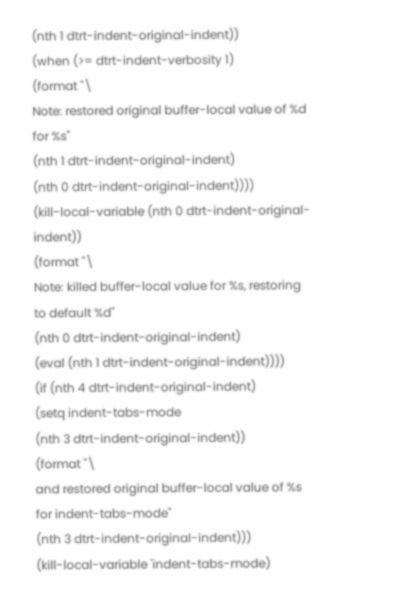(nth 1 dtrt-indent-original-indent))
(when (>= dtrt-indent-verbosity 1)
(format "\
Note: restored original buffer-local value of %d for %s"
(nth 1 dtrt-indent-original-indent)
(nth 0 dtrt-indent-original-indent))))
(kill-local-variable (nth 0 dtrt-indent-original-indent))
(format "\
Note: killed buffer-local value for %s, restoring to default %d"
(nth 0 dtrt-indent-original-indent)
(eval (nth 1 dtrt-indent-original-indent))))
(if (nth 4 dtrt-indent-original-indent)
(setq indent-tabs-mode
(nth 3 dtrt-indent-original-indent))
(format "\
and restored original buffer-local value of %s for indent-tabs-mode"
(nth 3 dtrt-indent-original-indent)))
(kill-local-variable 'indent-tabs-mode)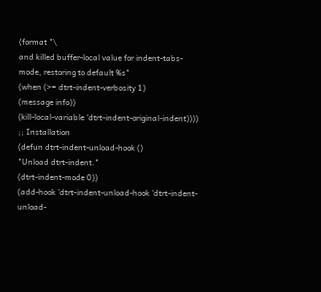(format "\
and killed buffer-local value for indent-tabs-mode, restoring to default %s"
(when (>= dtrt-indent-verbosity 1)
(message info))
(kill-local-variable 'dtrt-indent-original-indent))))
;; Installation
(defun dtrt-indent-unload-hook ()
"Unload dtrt-indent."
(dtrt-indent-mode 0))
(add-hook 'dtrt-indent-unload-hook 'dtrt-indent-unload-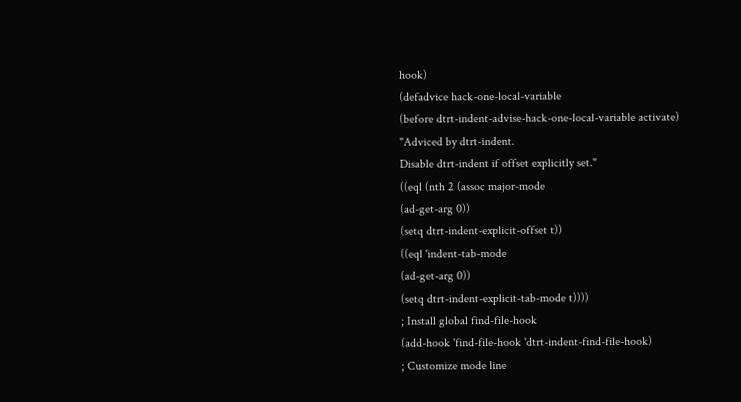hook)
(defadvice hack-one-local-variable
(before dtrt-indent-advise-hack-one-local-variable activate)
"Adviced by dtrt-indent.
Disable dtrt-indent if offset explicitly set."
((eql (nth 2 (assoc major-mode
(ad-get-arg 0))
(setq dtrt-indent-explicit-offset t))
((eql 'indent-tab-mode
(ad-get-arg 0))
(setq dtrt-indent-explicit-tab-mode t))))
; Install global find-file-hook
(add-hook 'find-file-hook 'dtrt-indent-find-file-hook)
; Customize mode line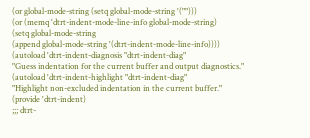(or global-mode-string (setq global-mode-string '("")))
(or (memq 'dtrt-indent-mode-line-info global-mode-string)
(setq global-mode-string
(append global-mode-string '(dtrt-indent-mode-line-info))))
(autoload 'dtrt-indent-diagnosis "dtrt-indent-diag"
"Guess indentation for the current buffer and output diagnostics."
(autoload 'dtrt-indent-highlight "dtrt-indent-diag"
"Highlight non-excluded indentation in the current buffer."
(provide 'dtrt-indent)
;;; dtrt-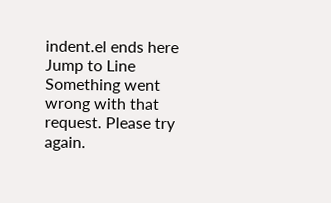indent.el ends here
Jump to Line
Something went wrong with that request. Please try again.